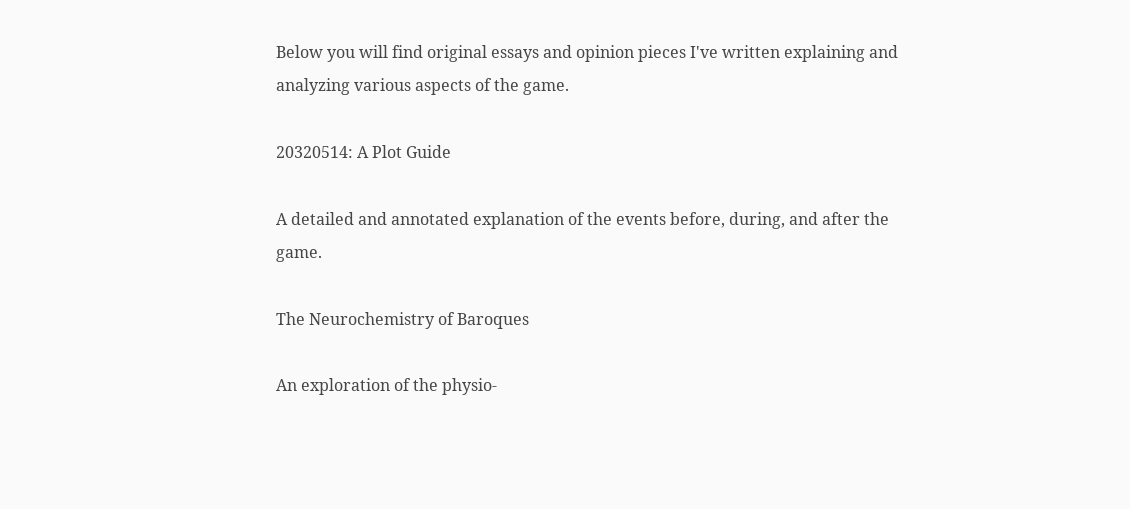Below you will find original essays and opinion pieces I've written explaining and analyzing various aspects of the game.

20320514: A Plot Guide

A detailed and annotated explanation of the events before, during, and after the game.

The Neurochemistry of Baroques

An exploration of the physio-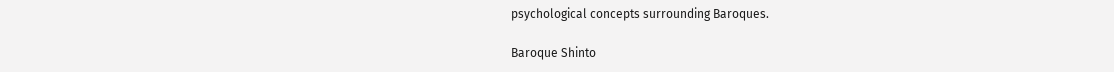psychological concepts surrounding Baroques.

Baroque Shinto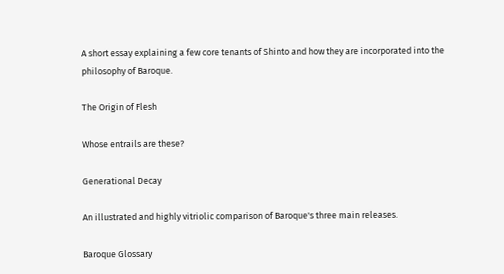A short essay explaining a few core tenants of Shinto and how they are incorporated into the philosophy of Baroque.

The Origin of Flesh

Whose entrails are these?

Generational Decay

An illustrated and highly vitriolic comparison of Baroque's three main releases.

Baroque Glossary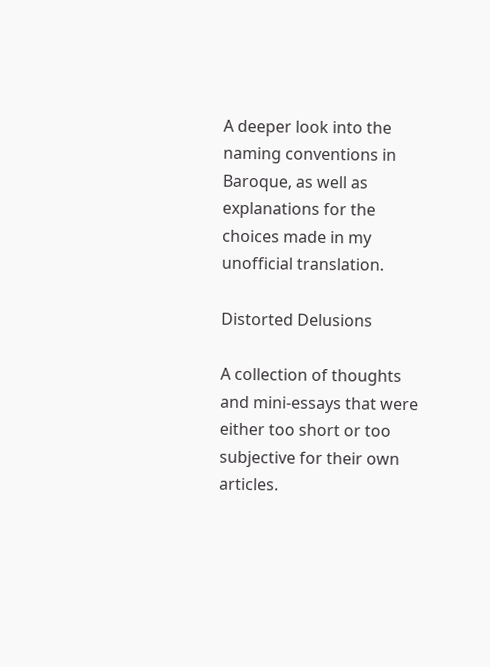A deeper look into the naming conventions in Baroque, as well as explanations for the choices made in my unofficial translation.

Distorted Delusions

A collection of thoughts and mini-essays that were either too short or too subjective for their own articles.